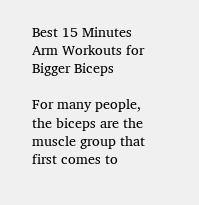Best 15 Minutes Arm Workouts for Bigger Biceps

For many people, the biceps are the muscle group that first comes to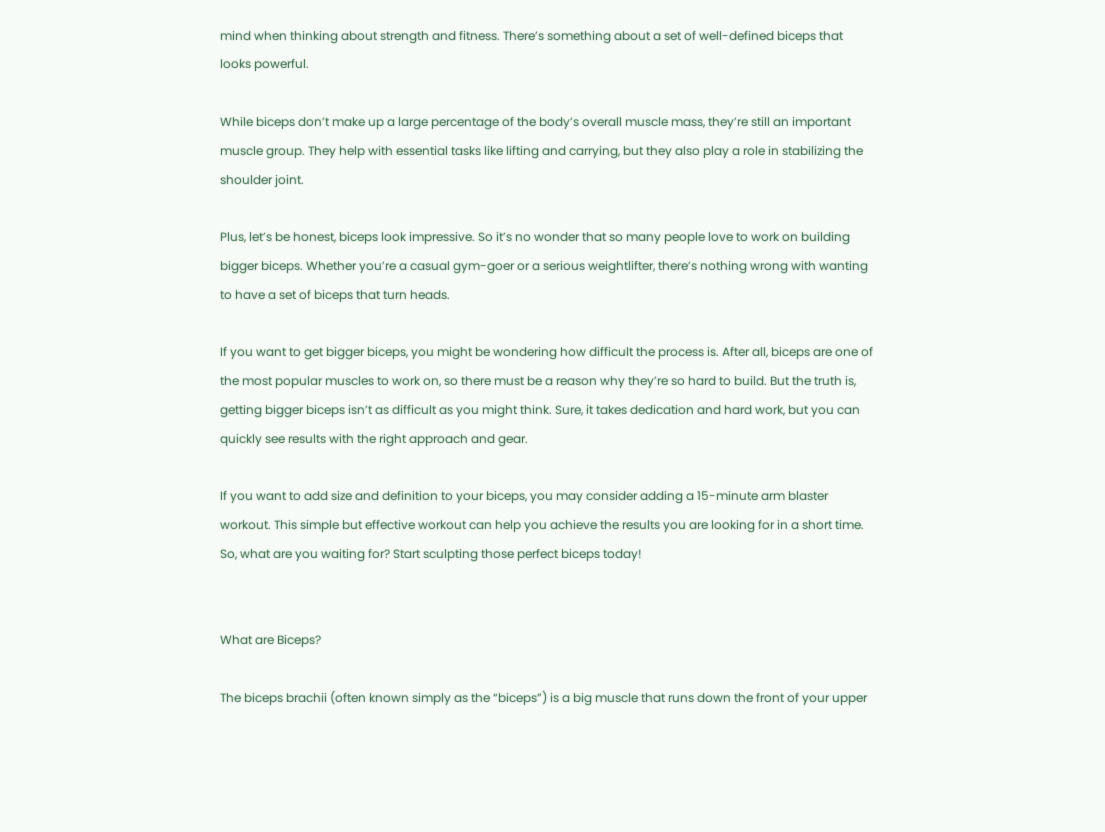mind when thinking about strength and fitness. There’s something about a set of well-defined biceps that looks powerful.

While biceps don’t make up a large percentage of the body’s overall muscle mass, they’re still an important muscle group. They help with essential tasks like lifting and carrying, but they also play a role in stabilizing the shoulder joint.

Plus, let’s be honest, biceps look impressive. So it’s no wonder that so many people love to work on building bigger biceps. Whether you’re a casual gym-goer or a serious weightlifter, there’s nothing wrong with wanting to have a set of biceps that turn heads.

If you want to get bigger biceps, you might be wondering how difficult the process is. After all, biceps are one of the most popular muscles to work on, so there must be a reason why they’re so hard to build. But the truth is, getting bigger biceps isn’t as difficult as you might think. Sure, it takes dedication and hard work, but you can quickly see results with the right approach and gear.

If you want to add size and definition to your biceps, you may consider adding a 15-minute arm blaster workout. This simple but effective workout can help you achieve the results you are looking for in a short time. So, what are you waiting for? Start sculpting those perfect biceps today!


What are Biceps?

The biceps brachii (often known simply as the “biceps”) is a big muscle that runs down the front of your upper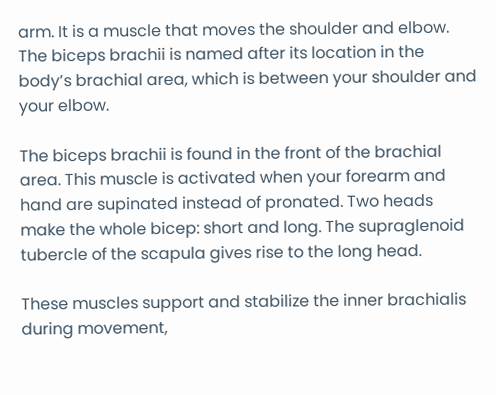arm. It is a muscle that moves the shoulder and elbow. The biceps brachii is named after its location in the body’s brachial area, which is between your shoulder and your elbow.

The biceps brachii is found in the front of the brachial area. This muscle is activated when your forearm and hand are supinated instead of pronated. Two heads make the whole bicep: short and long. The supraglenoid tubercle of the scapula gives rise to the long head.

These muscles support and stabilize the inner brachialis during movement,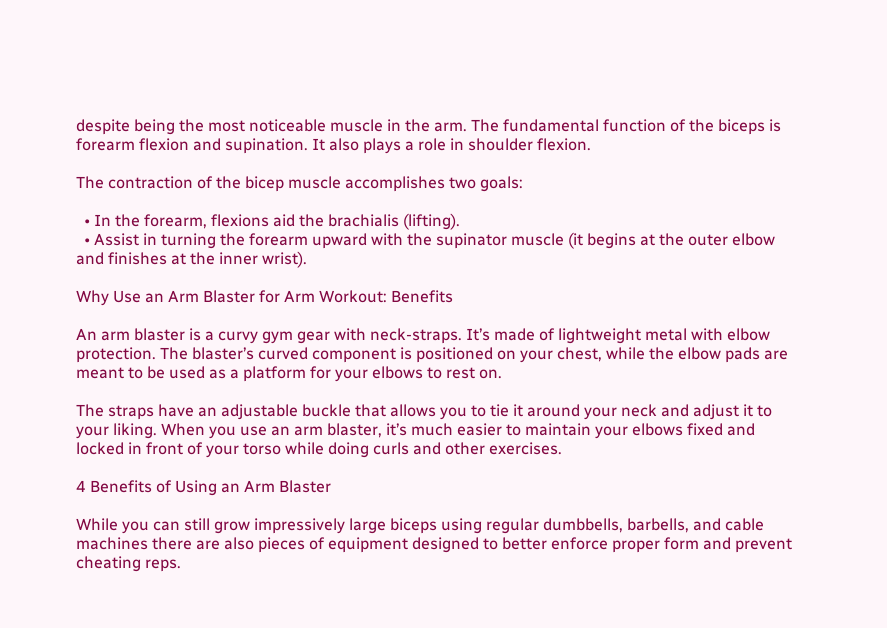despite being the most noticeable muscle in the arm. The fundamental function of the biceps is forearm flexion and supination. It also plays a role in shoulder flexion.

The contraction of the bicep muscle accomplishes two goals:

  • In the forearm, flexions aid the brachialis (lifting).
  • Assist in turning the forearm upward with the supinator muscle (it begins at the outer elbow and finishes at the inner wrist).

Why Use an Arm Blaster for Arm Workout: Benefits

An arm blaster is a curvy gym gear with neck-straps. It’s made of lightweight metal with elbow protection. The blaster’s curved component is positioned on your chest, while the elbow pads are meant to be used as a platform for your elbows to rest on.

The straps have an adjustable buckle that allows you to tie it around your neck and adjust it to your liking. When you use an arm blaster, it’s much easier to maintain your elbows fixed and locked in front of your torso while doing curls and other exercises.

4 Benefits of Using an Arm Blaster

While you can still grow impressively large biceps using regular dumbbells, barbells, and cable machines there are also pieces of equipment designed to better enforce proper form and prevent cheating reps.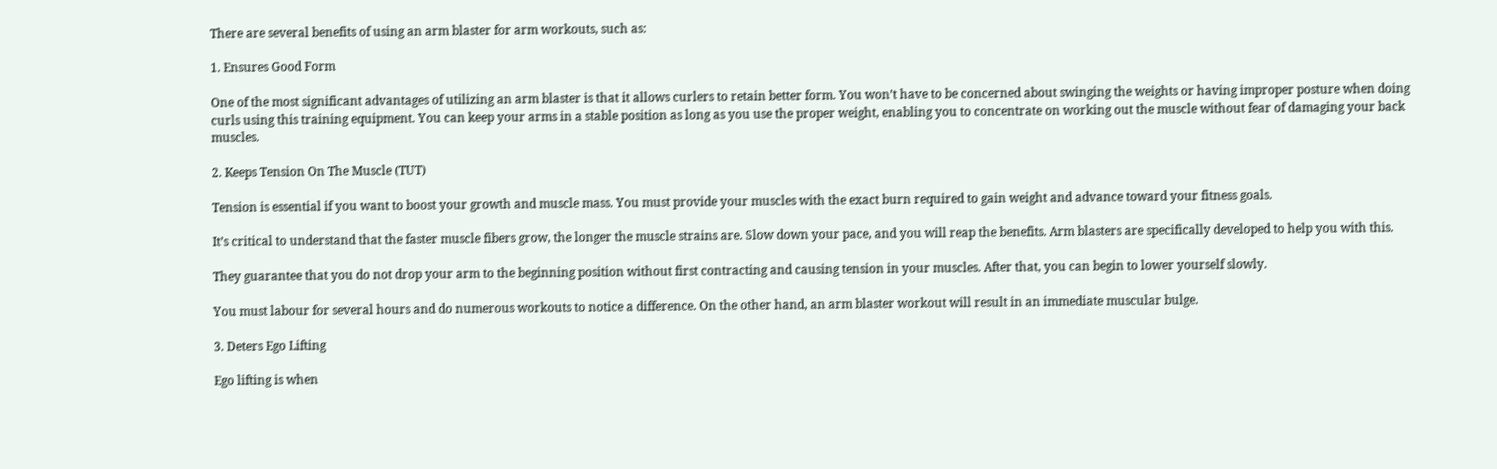There are several benefits of using an arm blaster for arm workouts, such as:

1. Ensures Good Form

One of the most significant advantages of utilizing an arm blaster is that it allows curlers to retain better form. You won’t have to be concerned about swinging the weights or having improper posture when doing curls using this training equipment. You can keep your arms in a stable position as long as you use the proper weight, enabling you to concentrate on working out the muscle without fear of damaging your back muscles.

2. Keeps Tension On The Muscle (TUT)

Tension is essential if you want to boost your growth and muscle mass. You must provide your muscles with the exact burn required to gain weight and advance toward your fitness goals.

It’s critical to understand that the faster muscle fibers grow, the longer the muscle strains are. Slow down your pace, and you will reap the benefits. Arm blasters are specifically developed to help you with this.

They guarantee that you do not drop your arm to the beginning position without first contracting and causing tension in your muscles. After that, you can begin to lower yourself slowly.

You must labour for several hours and do numerous workouts to notice a difference. On the other hand, an arm blaster workout will result in an immediate muscular bulge.

3. Deters Ego Lifting

Ego lifting is when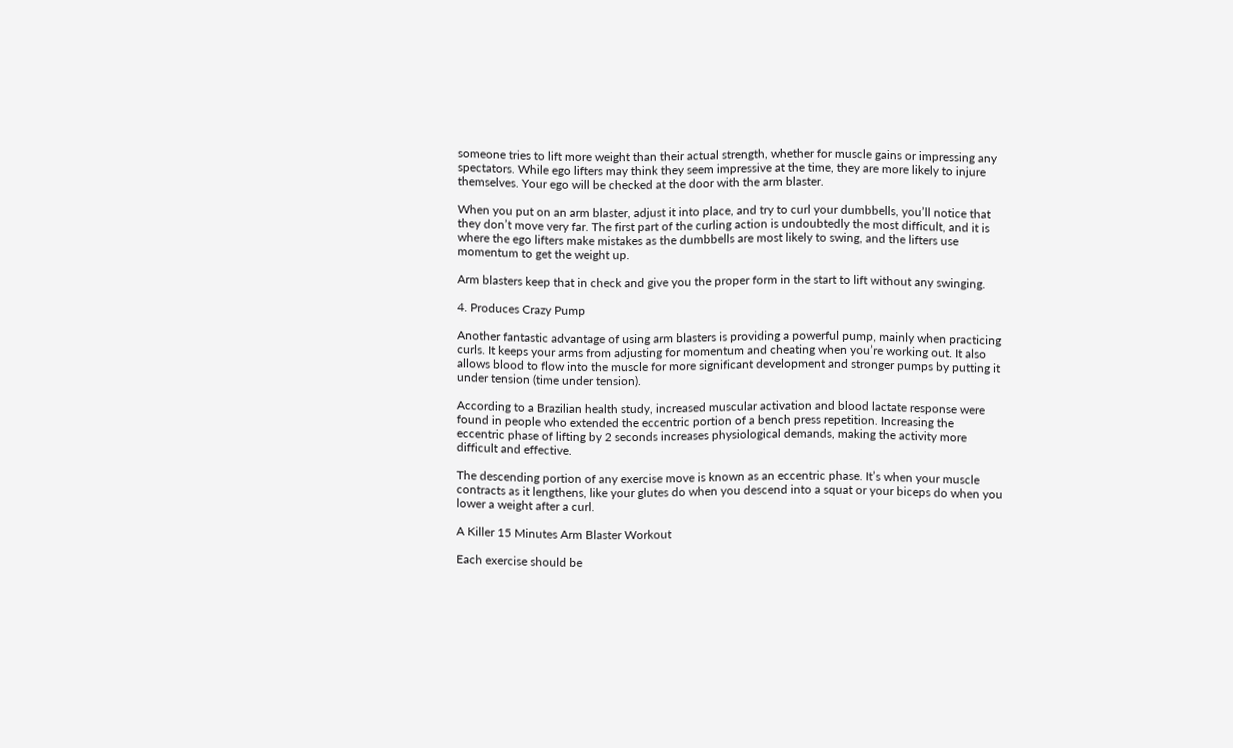someone tries to lift more weight than their actual strength, whether for muscle gains or impressing any spectators. While ego lifters may think they seem impressive at the time, they are more likely to injure themselves. Your ego will be checked at the door with the arm blaster.

When you put on an arm blaster, adjust it into place, and try to curl your dumbbells, you’ll notice that they don’t move very far. The first part of the curling action is undoubtedly the most difficult, and it is where the ego lifters make mistakes as the dumbbells are most likely to swing, and the lifters use momentum to get the weight up.

Arm blasters keep that in check and give you the proper form in the start to lift without any swinging.

4. Produces Crazy Pump

Another fantastic advantage of using arm blasters is providing a powerful pump, mainly when practicing curls. It keeps your arms from adjusting for momentum and cheating when you’re working out. It also allows blood to flow into the muscle for more significant development and stronger pumps by putting it under tension (time under tension).

According to a Brazilian health study, increased muscular activation and blood lactate response were found in people who extended the eccentric portion of a bench press repetition. Increasing the eccentric phase of lifting by 2 seconds increases physiological demands, making the activity more difficult and effective.

The descending portion of any exercise move is known as an eccentric phase. It’s when your muscle contracts as it lengthens, like your glutes do when you descend into a squat or your biceps do when you lower a weight after a curl.

A Killer 15 Minutes Arm Blaster Workout

Each exercise should be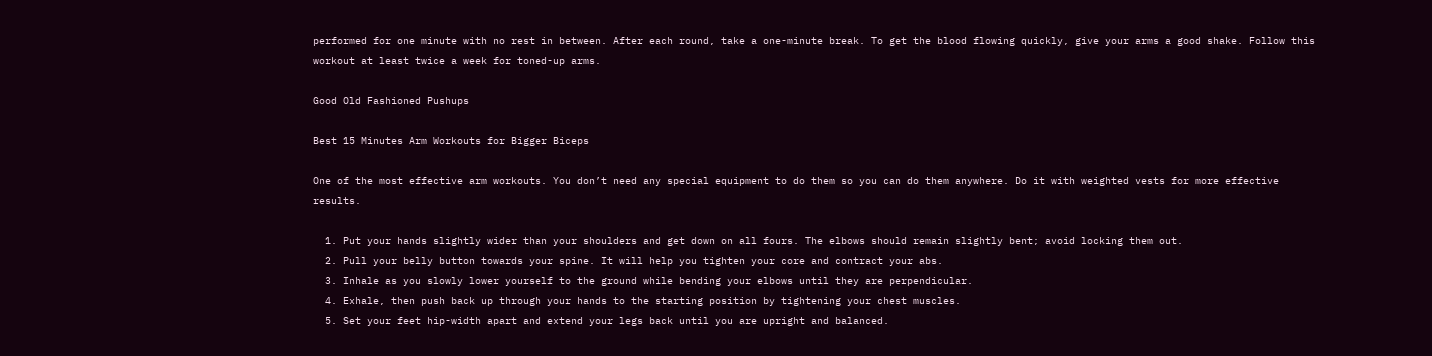performed for one minute with no rest in between. After each round, take a one-minute break. To get the blood flowing quickly, give your arms a good shake. Follow this workout at least twice a week for toned-up arms.

Good Old Fashioned Pushups

Best 15 Minutes Arm Workouts for Bigger Biceps

One of the most effective arm workouts. You don’t need any special equipment to do them so you can do them anywhere. Do it with weighted vests for more effective results.

  1. Put your hands slightly wider than your shoulders and get down on all fours. The elbows should remain slightly bent; avoid locking them out.
  2. Pull your belly button towards your spine. It will help you tighten your core and contract your abs.
  3. Inhale as you slowly lower yourself to the ground while bending your elbows until they are perpendicular.
  4. Exhale, then push back up through your hands to the starting position by tightening your chest muscles.
  5. Set your feet hip-width apart and extend your legs back until you are upright and balanced.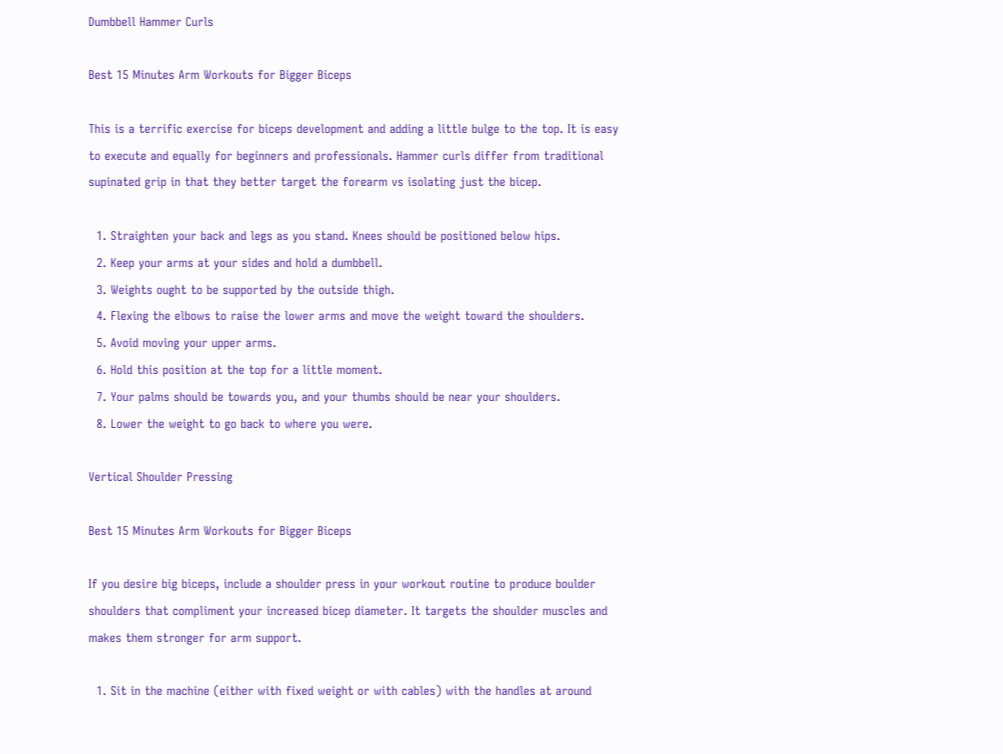Dumbbell Hammer Curls

Best 15 Minutes Arm Workouts for Bigger Biceps

This is a terrific exercise for biceps development and adding a little bulge to the top. It is easy to execute and equally for beginners and professionals. Hammer curls differ from traditional supinated grip in that they better target the forearm vs isolating just the bicep.

  1. Straighten your back and legs as you stand. Knees should be positioned below hips.
  2. Keep your arms at your sides and hold a dumbbell.
  3. Weights ought to be supported by the outside thigh.
  4. Flexing the elbows to raise the lower arms and move the weight toward the shoulders.
  5. Avoid moving your upper arms.
  6. Hold this position at the top for a little moment.
  7. Your palms should be towards you, and your thumbs should be near your shoulders.
  8. Lower the weight to go back to where you were.

Vertical Shoulder Pressing

Best 15 Minutes Arm Workouts for Bigger Biceps

If you desire big biceps, include a shoulder press in your workout routine to produce boulder shoulders that compliment your increased bicep diameter. It targets the shoulder muscles and makes them stronger for arm support.

  1. Sit in the machine (either with fixed weight or with cables) with the handles at around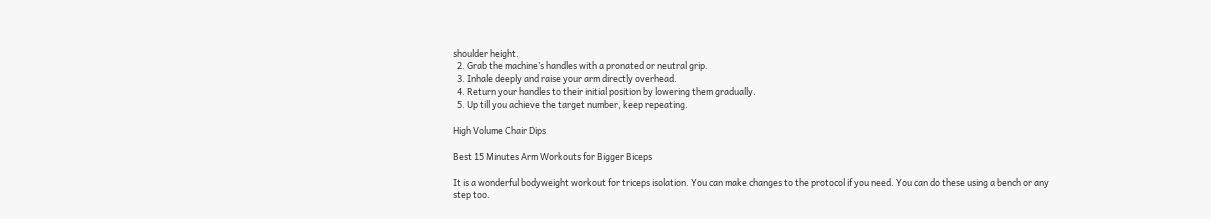shoulder height.
  2. Grab the machine’s handles with a pronated or neutral grip.
  3. Inhale deeply and raise your arm directly overhead.
  4. Return your handles to their initial position by lowering them gradually.
  5. Up till you achieve the target number, keep repeating.

High Volume Chair Dips

Best 15 Minutes Arm Workouts for Bigger Biceps

It is a wonderful bodyweight workout for triceps isolation. You can make changes to the protocol if you need. You can do these using a bench or any step too.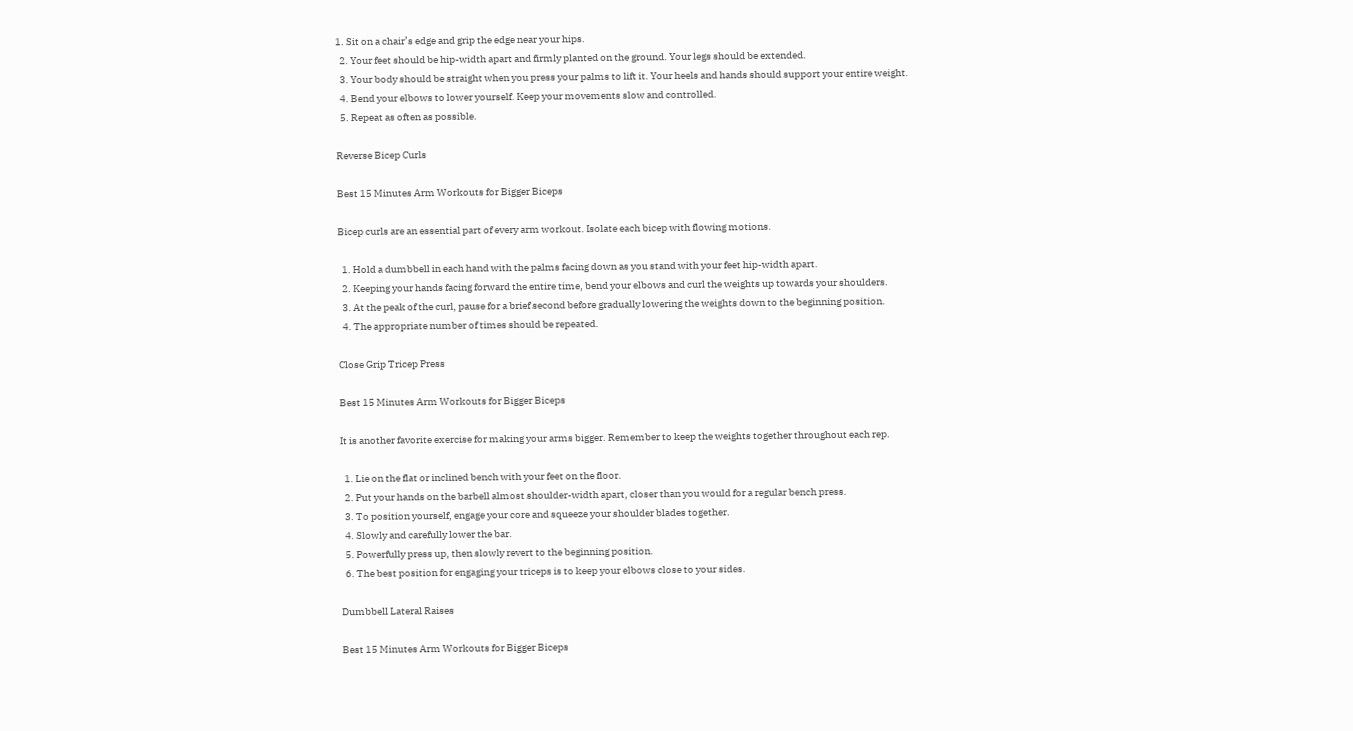1. Sit on a chair’s edge and grip the edge near your hips.
  2. Your feet should be hip-width apart and firmly planted on the ground. Your legs should be extended.
  3. Your body should be straight when you press your palms to lift it. Your heels and hands should support your entire weight.
  4. Bend your elbows to lower yourself. Keep your movements slow and controlled.
  5. Repeat as often as possible.

Reverse Bicep Curls

Best 15 Minutes Arm Workouts for Bigger Biceps

Bicep curls are an essential part of every arm workout. Isolate each bicep with flowing motions.

  1. Hold a dumbbell in each hand with the palms facing down as you stand with your feet hip-width apart.
  2. Keeping your hands facing forward the entire time, bend your elbows and curl the weights up towards your shoulders.
  3. At the peak of the curl, pause for a brief second before gradually lowering the weights down to the beginning position.
  4. The appropriate number of times should be repeated.

Close Grip Tricep Press

Best 15 Minutes Arm Workouts for Bigger Biceps

It is another favorite exercise for making your arms bigger. Remember to keep the weights together throughout each rep.

  1. Lie on the flat or inclined bench with your feet on the floor.
  2. Put your hands on the barbell almost shoulder-width apart, closer than you would for a regular bench press.
  3. To position yourself, engage your core and squeeze your shoulder blades together.
  4. Slowly and carefully lower the bar.
  5. Powerfully press up, then slowly revert to the beginning position.
  6. The best position for engaging your triceps is to keep your elbows close to your sides.

Dumbbell Lateral Raises

Best 15 Minutes Arm Workouts for Bigger Biceps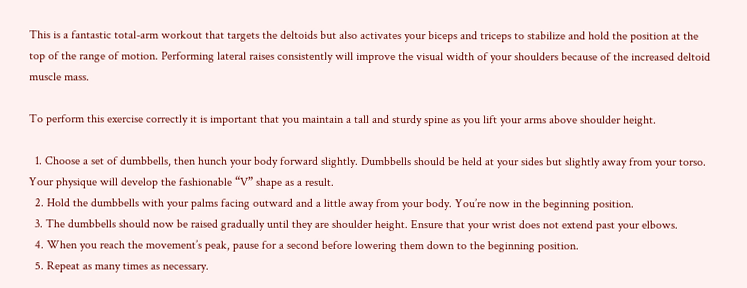This is a fantastic total-arm workout that targets the deltoids but also activates your biceps and triceps to stabilize and hold the position at the top of the range of motion. Performing lateral raises consistently will improve the visual width of your shoulders because of the increased deltoid muscle mass.

To perform this exercise correctly it is important that you maintain a tall and sturdy spine as you lift your arms above shoulder height.

  1. Choose a set of dumbbells, then hunch your body forward slightly. Dumbbells should be held at your sides but slightly away from your torso. Your physique will develop the fashionable “V” shape as a result.
  2. Hold the dumbbells with your palms facing outward and a little away from your body. You’re now in the beginning position.
  3. The dumbbells should now be raised gradually until they are shoulder height. Ensure that your wrist does not extend past your elbows.
  4. When you reach the movement’s peak, pause for a second before lowering them down to the beginning position.
  5. Repeat as many times as necessary.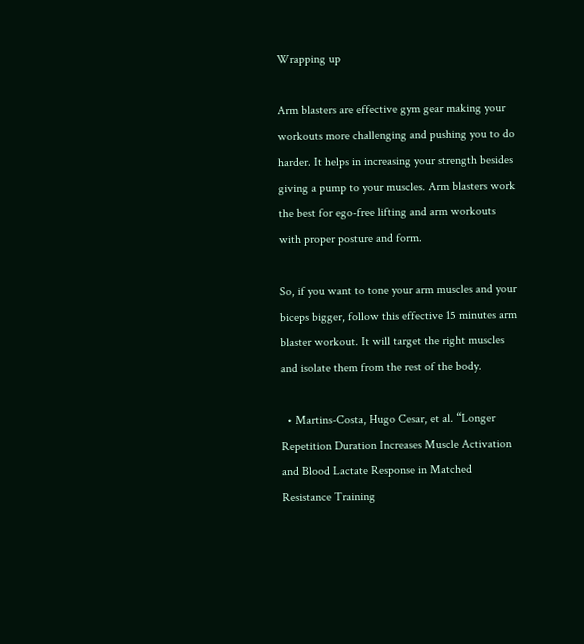Wrapping up

Arm blasters are effective gym gear making your workouts more challenging and pushing you to do harder. It helps in increasing your strength besides giving a pump to your muscles. Arm blasters work the best for ego-free lifting and arm workouts with proper posture and form.

So, if you want to tone your arm muscles and your biceps bigger, follow this effective 15 minutes arm blaster workout. It will target the right muscles and isolate them from the rest of the body.

  • Martins-Costa, Hugo Cesar, et al. “Longer Repetition Duration Increases Muscle Activation and Blood Lactate Response in Matched Resistance Training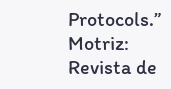Protocols.” Motriz: Revista de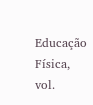Educação Física, vol.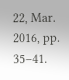22, Mar. 2016, pp. 35–41.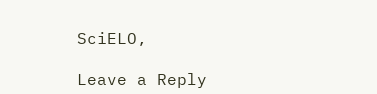SciELO,

Leave a Reply